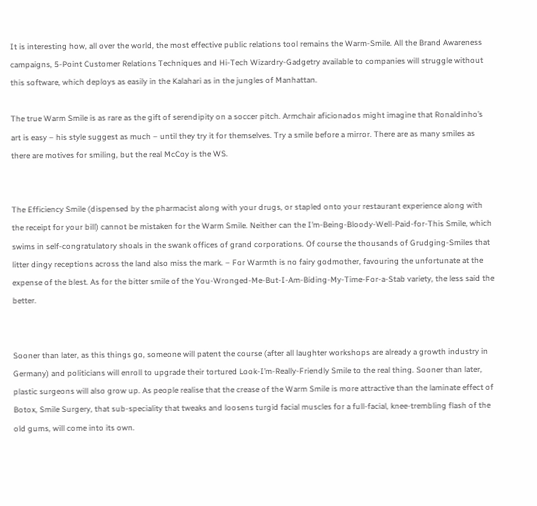It is interesting how, all over the world, the most effective public relations tool remains the Warm-Smile. All the Brand Awareness campaigns, 5-Point Customer Relations Techniques and Hi-Tech Wizardry-Gadgetry available to companies will struggle without this software, which deploys as easily in the Kalahari as in the jungles of Manhattan.

The true Warm Smile is as rare as the gift of serendipity on a soccer pitch. Armchair aficionados might imagine that Ronaldinho’s art is easy – his style suggest as much – until they try it for themselves. Try a smile before a mirror. There are as many smiles as there are motives for smiling, but the real McCoy is the WS.


The Efficiency Smile (dispensed by the pharmacist along with your drugs, or stapled onto your restaurant experience along with the receipt for your bill) cannot be mistaken for the Warm Smile. Neither can the I’m-Being-Bloody-Well-Paid-for-This Smile, which swims in self-congratulatory shoals in the swank offices of grand corporations. Of course the thousands of Grudging-Smiles that litter dingy receptions across the land also miss the mark. – For Warmth is no fairy godmother, favouring the unfortunate at the expense of the blest. As for the bitter smile of the You-Wronged-Me-But-I-Am-Biding-My-Time-For-a-Stab variety, the less said the better.


Sooner than later, as this things go, someone will patent the course (after all laughter workshops are already a growth industry in Germany) and politicians will enroll to upgrade their tortured Look-I’m-Really-Friendly Smile to the real thing. Sooner than later, plastic surgeons will also grow up. As people realise that the crease of the Warm Smile is more attractive than the laminate effect of Botox, Smile Surgery, that sub-speciality that tweaks and loosens turgid facial muscles for a full-facial, knee-trembling flash of the old gums, will come into its own.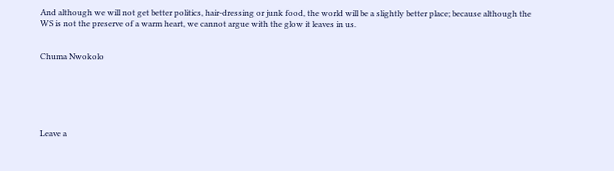And although we will not get better politics, hair-dressing or junk food, the world will be a slightly better place; because although the WS is not the preserve of a warm heart, we cannot argue with the glow it leaves in us.


Chuma Nwokolo






Leave a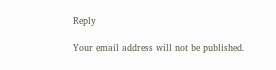Reply

Your email address will not be published.